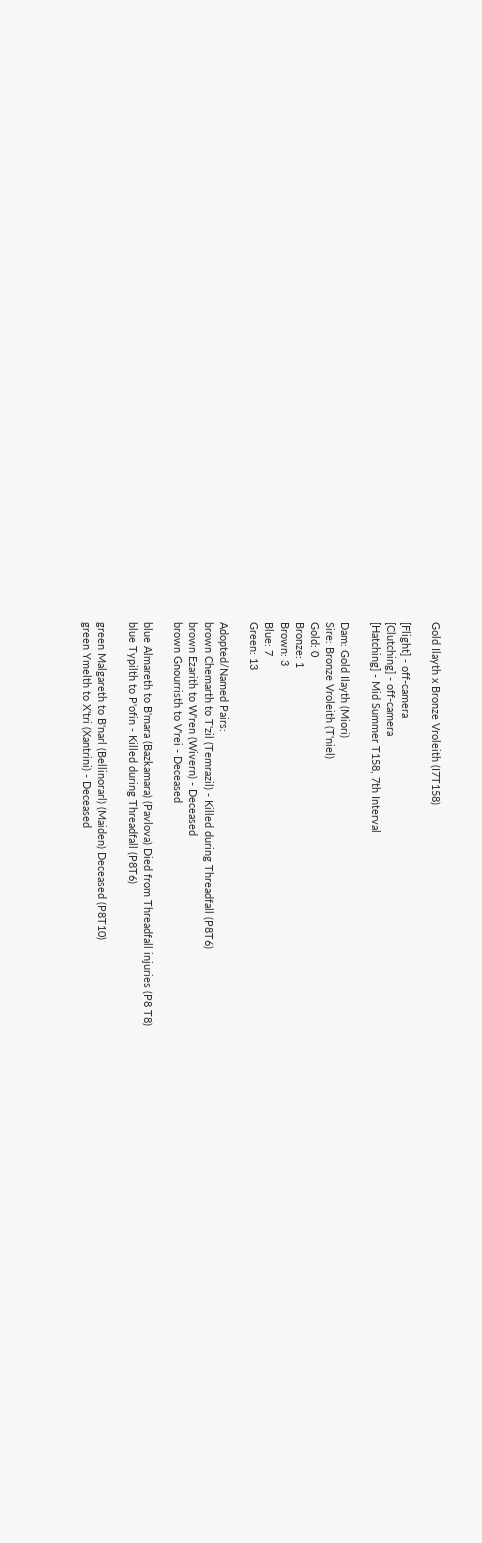Gold Ilayth x Bronze Vroleith (I7T158)

[Flight] - off-camera
[Clutching] - off-camera
[Hatching] - Mid Summer T158, 7th Interval

Dam: Gold Ilayth (Miori)
Sire: Bronze Vroleith (T'niel)
Gold: 0
Bronze: 1
Brown: 3
Blue: 7
Green: 13

Adopted/Named Pairs:
brown Chemarth to T'zil (Temrazil) - Killed during Threadfall (P8T6)
brown Ezarith to W'ren (Wivern) - Deceased
brown Gnourristh to V'rei - Deceased

blue Almareth to B'mara (Bazkamara) (Pavlova) Died from Threadfall injuries (P8 T8)
blue Typilth to P'ofin - Killed during Threadfall (P8T6)

green Malgareth to B'narl (Bellinorarl) (Maiden) Deceased (P8T10)
green Ymelth to X'tri (Xantrini) - Deceased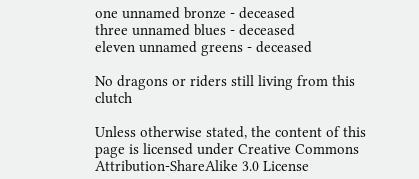one unnamed bronze - deceased
three unnamed blues - deceased
eleven unnamed greens - deceased

No dragons or riders still living from this clutch

Unless otherwise stated, the content of this page is licensed under Creative Commons Attribution-ShareAlike 3.0 License